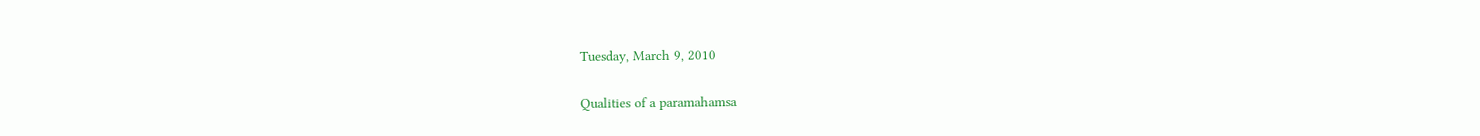Tuesday, March 9, 2010

Qualities of a paramahamsa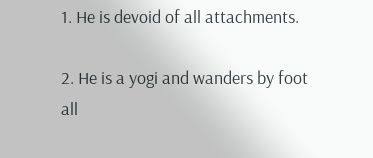1. He is devoid of all attachments.

2. He is a yogi and wanders by foot all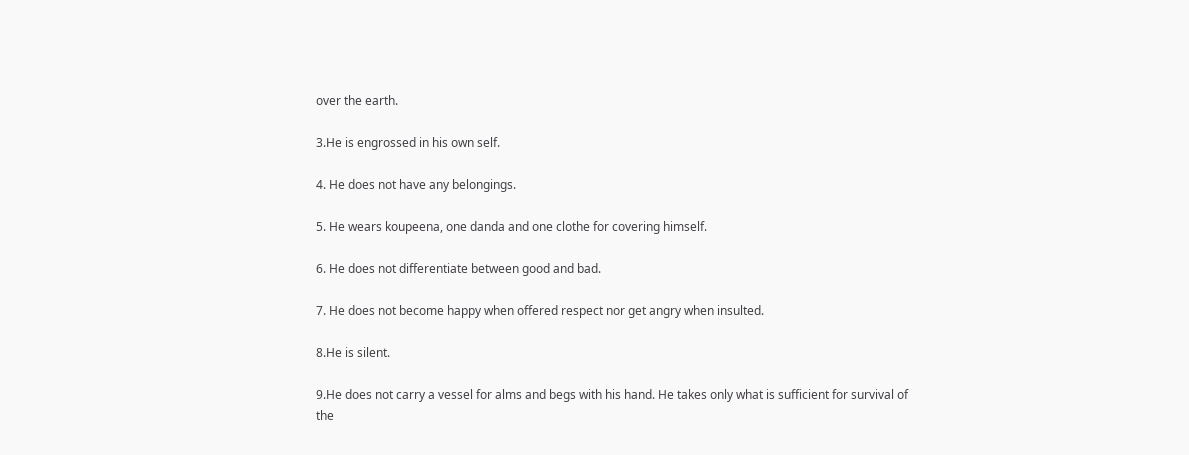over the earth.

3.He is engrossed in his own self.

4. He does not have any belongings.

5. He wears koupeena, one danda and one clothe for covering himself.

6. He does not differentiate between good and bad.

7. He does not become happy when offered respect nor get angry when insulted.

8.He is silent.

9.He does not carry a vessel for alms and begs with his hand. He takes only what is sufficient for survival of the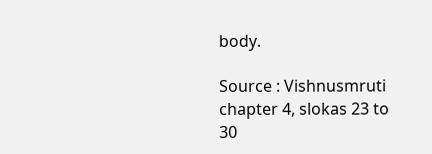body.

Source : Vishnusmruti chapter 4, slokas 23 to 30